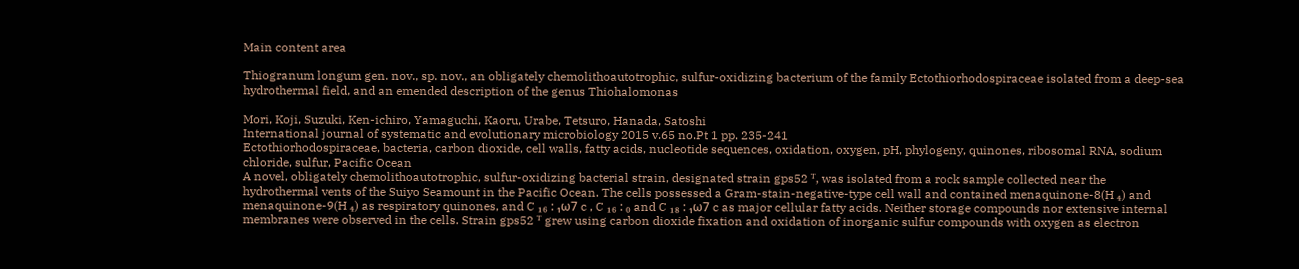Main content area

Thiogranum longum gen. nov., sp. nov., an obligately chemolithoautotrophic, sulfur-oxidizing bacterium of the family Ectothiorhodospiraceae isolated from a deep-sea hydrothermal field, and an emended description of the genus Thiohalomonas

Mori, Koji, Suzuki, Ken-ichiro, Yamaguchi, Kaoru, Urabe, Tetsuro, Hanada, Satoshi
International journal of systematic and evolutionary microbiology 2015 v.65 no.Pt 1 pp. 235-241
Ectothiorhodospiraceae, bacteria, carbon dioxide, cell walls, fatty acids, nucleotide sequences, oxidation, oxygen, pH, phylogeny, quinones, ribosomal RNA, sodium chloride, sulfur, Pacific Ocean
A novel, obligately chemolithoautotrophic, sulfur-oxidizing bacterial strain, designated strain gps52 ᵀ, was isolated from a rock sample collected near the hydrothermal vents of the Suiyo Seamount in the Pacific Ocean. The cells possessed a Gram-stain-negative-type cell wall and contained menaquinone-8(H ₄) and menaquinone-9(H ₄) as respiratory quinones, and C ₁₆ : ₁ω7 c , C ₁₆ : ₀ and C ₁₈ : ₁ω7 c as major cellular fatty acids. Neither storage compounds nor extensive internal membranes were observed in the cells. Strain gps52 ᵀ grew using carbon dioxide fixation and oxidation of inorganic sulfur compounds with oxygen as electron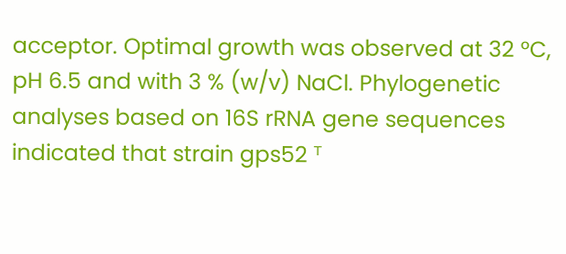acceptor. Optimal growth was observed at 32 °C, pH 6.5 and with 3 % (w/v) NaCl. Phylogenetic analyses based on 16S rRNA gene sequences indicated that strain gps52 ᵀ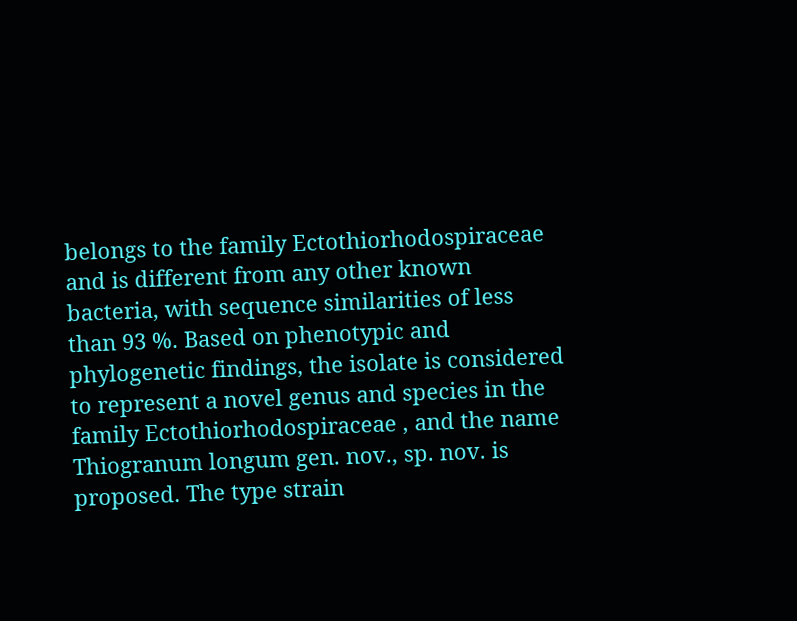belongs to the family Ectothiorhodospiraceae and is different from any other known bacteria, with sequence similarities of less than 93 %. Based on phenotypic and phylogenetic findings, the isolate is considered to represent a novel genus and species in the family Ectothiorhodospiraceae , and the name Thiogranum longum gen. nov., sp. nov. is proposed. The type strain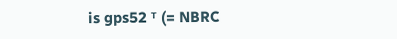is gps52 ᵀ (= NBRC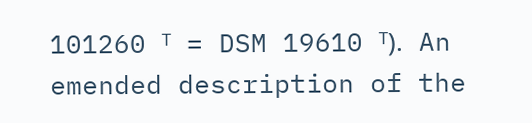101260 ᵀ = DSM 19610 ᵀ). An emended description of the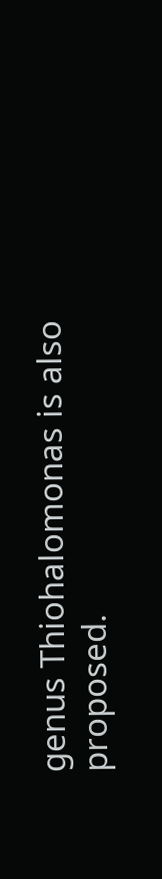genus Thiohalomonas is also proposed.